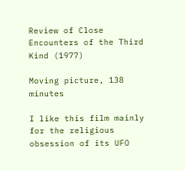Review of Close Encounters of the Third Kind (1977)

Moving picture, 138 minutes

I like this film mainly for the religious obsession of its UFO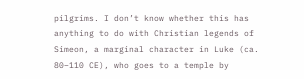pilgrims. I don’t know whether this has anything to do with Christian legends of Simeon, a marginal character in Luke (ca. 80–110 CE), who goes to a temple by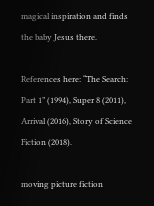magical inspiration and finds the baby Jesus there.

References here: “The Search: Part 1” (1994), Super 8 (2011), Arrival (2016), Story of Science Fiction (2018).

moving picture fiction